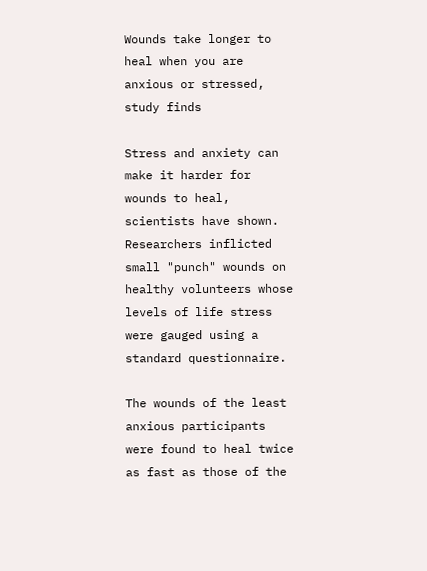Wounds take longer to heal when you are anxious or stressed, study finds

Stress and anxiety can make it harder for wounds to heal, scientists have shown. Researchers inflicted small "punch" wounds on healthy volunteers whose levels of life stress were gauged using a standard questionnaire.

The wounds of the least anxious participants were found to heal twice as fast as those of the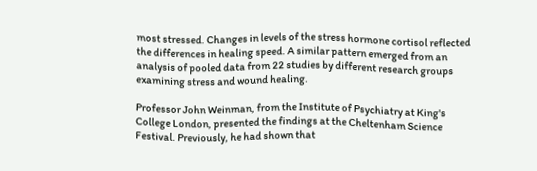most stressed. Changes in levels of the stress hormone cortisol reflected the differences in healing speed. A similar pattern emerged from an analysis of pooled data from 22 studies by different research groups examining stress and wound healing.

Professor John Weinman, from the Institute of Psychiatry at King's College London, presented the findings at the Cheltenham Science Festival. Previously, he had shown that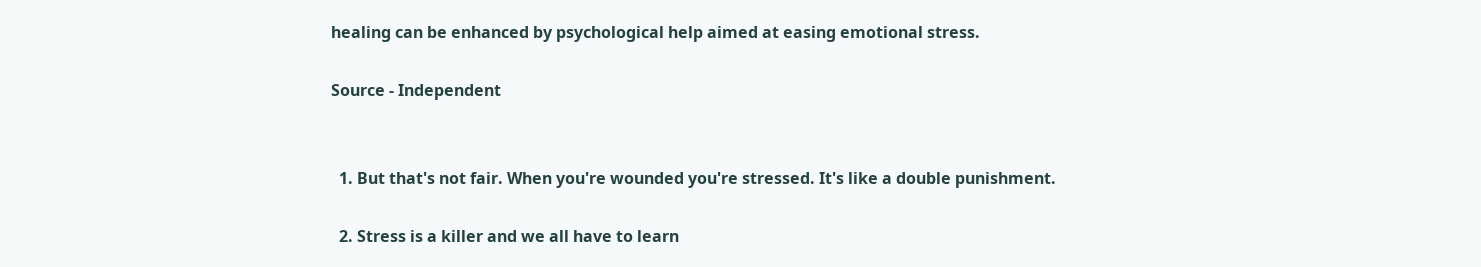healing can be enhanced by psychological help aimed at easing emotional stress.

Source - Independent


  1. But that's not fair. When you're wounded you're stressed. It's like a double punishment.

  2. Stress is a killer and we all have to learn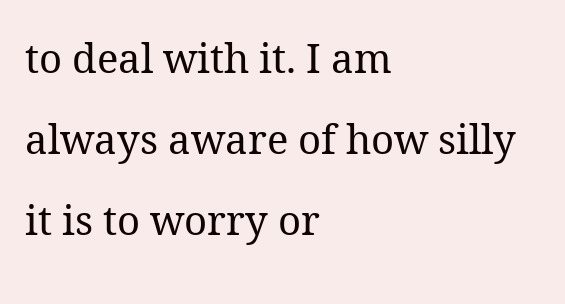to deal with it. I am always aware of how silly it is to worry or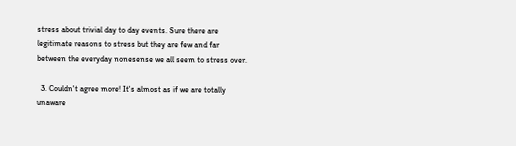stress about trivial day to day events. Sure there are legitimate reasons to stress but they are few and far between the everyday nonesense we all seem to stress over.

  3. Couldn't agree more! It's almost as if we are totally unaware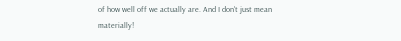of how well off we actually are. And I don't just mean materially!